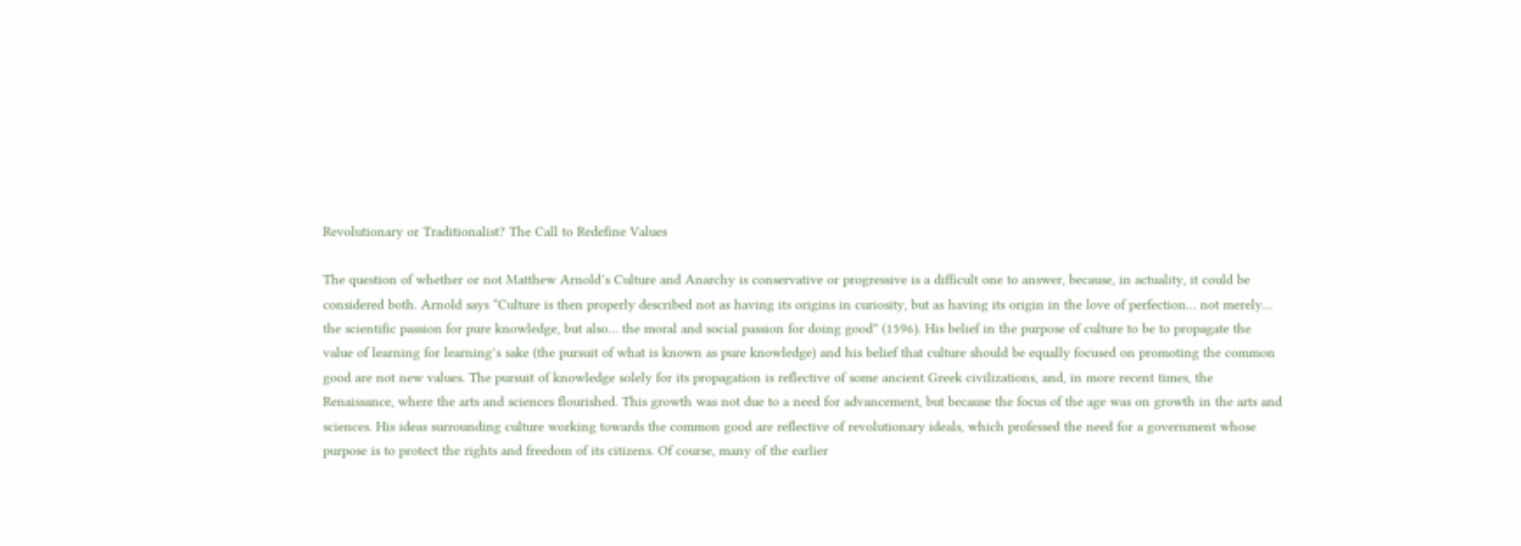Revolutionary or Traditionalist? The Call to Redefine Values

The question of whether or not Matthew Arnold’s Culture and Anarchy is conservative or progressive is a difficult one to answer, because, in actuality, it could be considered both. Arnold says “Culture is then properly described not as having its origins in curiosity, but as having its origin in the love of perfection… not merely… the scientific passion for pure knowledge, but also… the moral and social passion for doing good” (1596). His belief in the purpose of culture to be to propagate the value of learning for learning’s sake (the pursuit of what is known as pure knowledge) and his belief that culture should be equally focused on promoting the common good are not new values. The pursuit of knowledge solely for its propagation is reflective of some ancient Greek civilizations, and, in more recent times, the Renaissance, where the arts and sciences flourished. This growth was not due to a need for advancement, but because the focus of the age was on growth in the arts and sciences. His ideas surrounding culture working towards the common good are reflective of revolutionary ideals, which professed the need for a government whose purpose is to protect the rights and freedom of its citizens. Of course, many of the earlier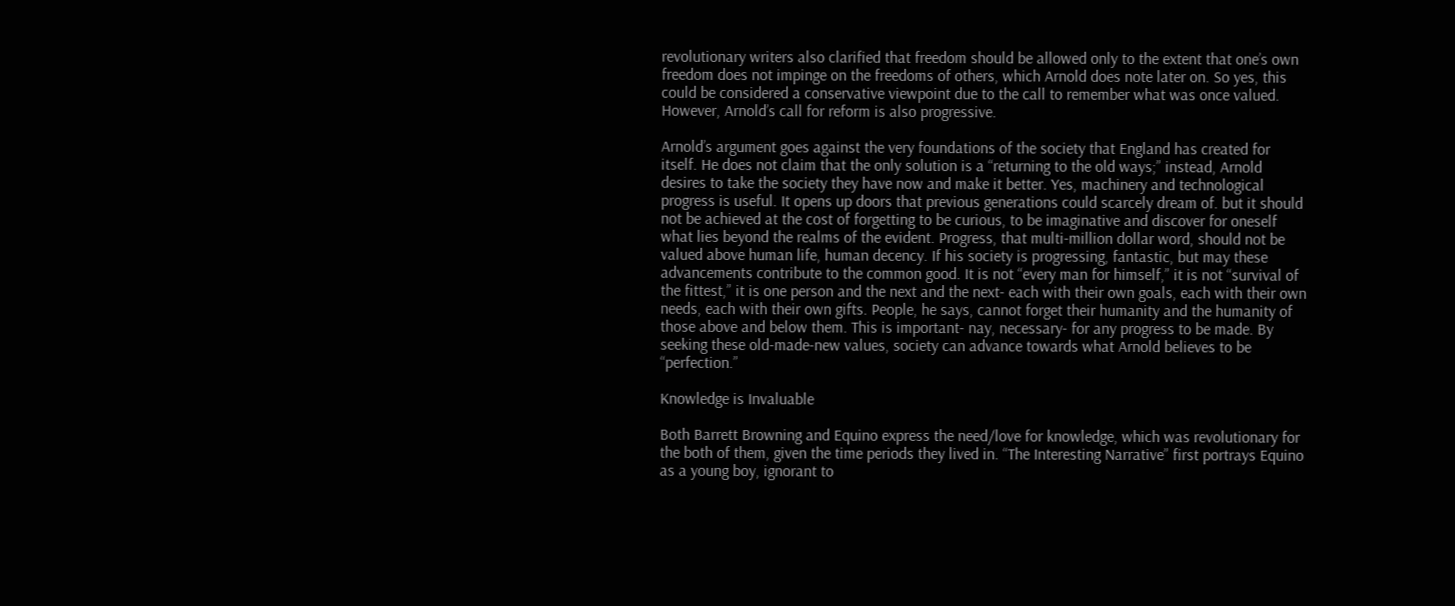revolutionary writers also clarified that freedom should be allowed only to the extent that one’s own freedom does not impinge on the freedoms of others, which Arnold does note later on. So yes, this could be considered a conservative viewpoint due to the call to remember what was once valued. However, Arnold’s call for reform is also progressive.

Arnold’s argument goes against the very foundations of the society that England has created for itself. He does not claim that the only solution is a “returning to the old ways;” instead, Arnold desires to take the society they have now and make it better. Yes, machinery and technological progress is useful. It opens up doors that previous generations could scarcely dream of. but it should not be achieved at the cost of forgetting to be curious, to be imaginative and discover for oneself what lies beyond the realms of the evident. Progress, that multi-million dollar word, should not be valued above human life, human decency. If his society is progressing, fantastic, but may these advancements contribute to the common good. It is not “every man for himself,” it is not “survival of the fittest,” it is one person and the next and the next- each with their own goals, each with their own needs, each with their own gifts. People, he says, cannot forget their humanity and the humanity of those above and below them. This is important- nay, necessary- for any progress to be made. By seeking these old-made-new values, society can advance towards what Arnold believes to be “perfection.”

Knowledge is Invaluable

Both Barrett Browning and Equino express the need/love for knowledge, which was revolutionary for the both of them, given the time periods they lived in. “The Interesting Narrative” first portrays Equino as a young boy, ignorant to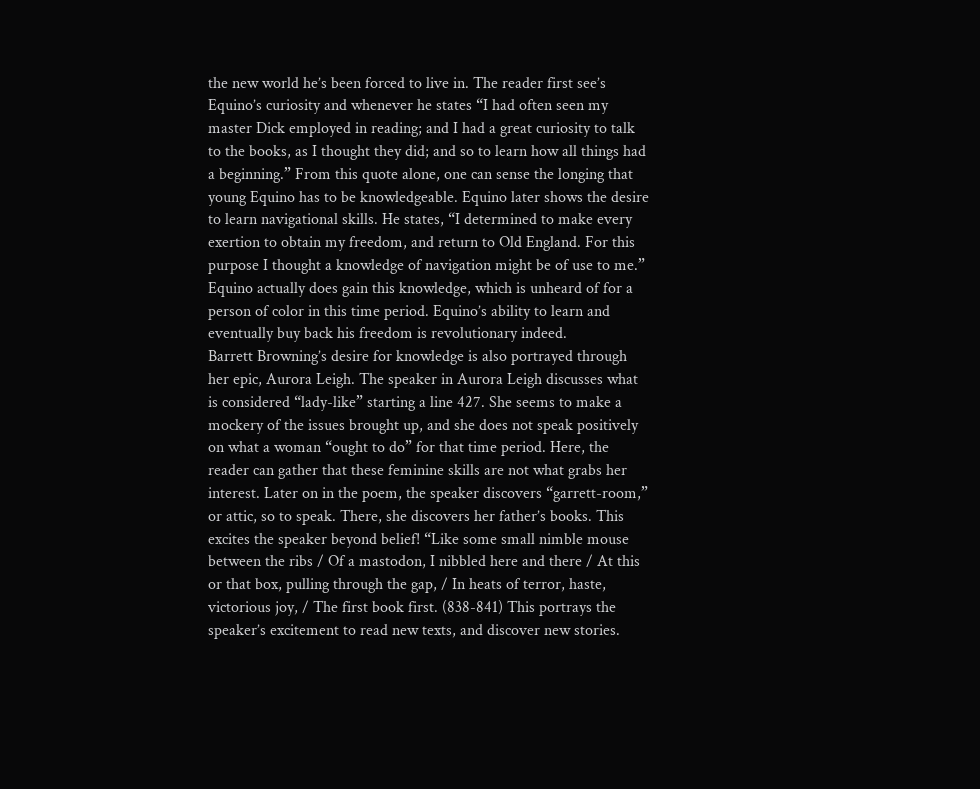the new world he’s been forced to live in. The reader first see’s Equino’s curiosity and whenever he states “I had often seen my master Dick employed in reading; and I had a great curiosity to talk to the books, as I thought they did; and so to learn how all things had a beginning.” From this quote alone, one can sense the longing that young Equino has to be knowledgeable. Equino later shows the desire to learn navigational skills. He states, “I determined to make every exertion to obtain my freedom, and return to Old England. For this purpose I thought a knowledge of navigation might be of use to me.” Equino actually does gain this knowledge, which is unheard of for a person of color in this time period. Equino’s ability to learn and eventually buy back his freedom is revolutionary indeed.
Barrett Browning’s desire for knowledge is also portrayed through her epic, Aurora Leigh. The speaker in Aurora Leigh discusses what is considered “lady-like” starting a line 427. She seems to make a mockery of the issues brought up, and she does not speak positively on what a woman “ought to do” for that time period. Here, the reader can gather that these feminine skills are not what grabs her interest. Later on in the poem, the speaker discovers “garrett-room,” or attic, so to speak. There, she discovers her father’s books. This excites the speaker beyond belief! “Like some small nimble mouse between the ribs / Of a mastodon, I nibbled here and there / At this or that box, pulling through the gap, / In heats of terror, haste, victorious joy, / The first book first. (838-841) This portrays the speaker’s excitement to read new texts, and discover new stories.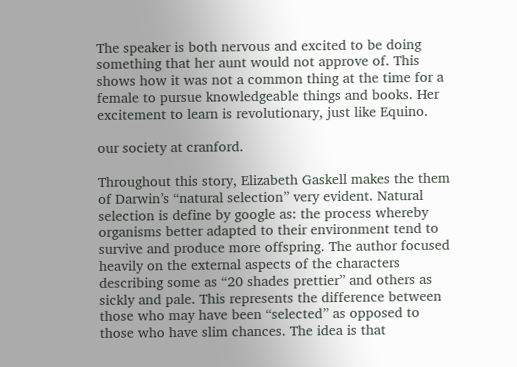The speaker is both nervous and excited to be doing something that her aunt would not approve of. This shows how it was not a common thing at the time for a female to pursue knowledgeable things and books. Her excitement to learn is revolutionary, just like Equino.

our society at cranford.

Throughout this story, Elizabeth Gaskell makes the them of Darwin’s “natural selection” very evident. Natural selection is define by google as: the process whereby organisms better adapted to their environment tend to survive and produce more offspring. The author focused heavily on the external aspects of the characters describing some as “20 shades prettier” and others as sickly and pale. This represents the difference between those who may have been “selected” as opposed to those who have slim chances. The idea is that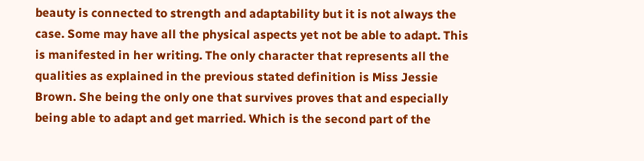beauty is connected to strength and adaptability but it is not always the case. Some may have all the physical aspects yet not be able to adapt. This is manifested in her writing. The only character that represents all the qualities as explained in the previous stated definition is Miss Jessie Brown. She being the only one that survives proves that and especially being able to adapt and get married. Which is the second part of the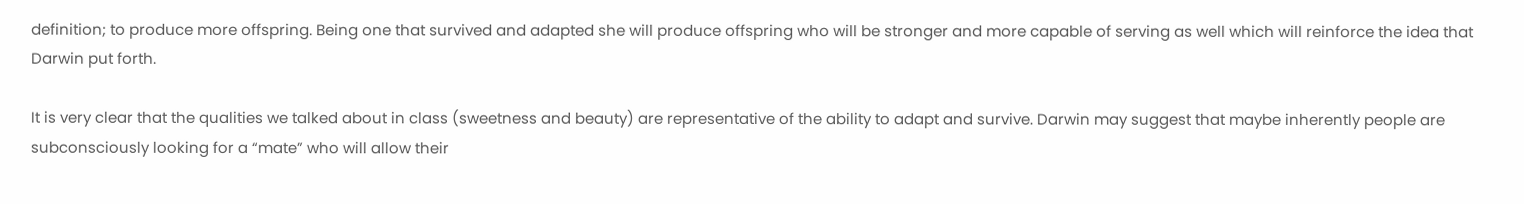definition; to produce more offspring. Being one that survived and adapted she will produce offspring who will be stronger and more capable of serving as well which will reinforce the idea that Darwin put forth.

It is very clear that the qualities we talked about in class (sweetness and beauty) are representative of the ability to adapt and survive. Darwin may suggest that maybe inherently people are subconsciously looking for a “mate” who will allow their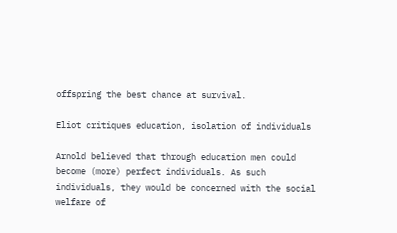offspring the best chance at survival.

Eliot critiques education, isolation of individuals

Arnold believed that through education men could become (more) perfect individuals. As such individuals, they would be concerned with the social welfare of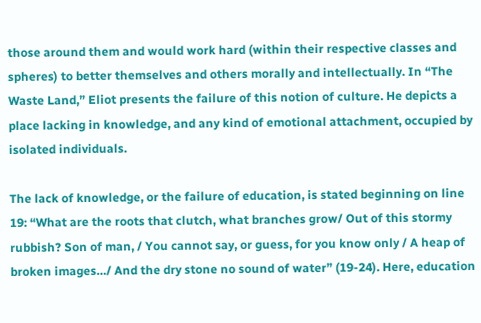those around them and would work hard (within their respective classes and spheres) to better themselves and others morally and intellectually. In “The Waste Land,” Eliot presents the failure of this notion of culture. He depicts a place lacking in knowledge, and any kind of emotional attachment, occupied by isolated individuals.

The lack of knowledge, or the failure of education, is stated beginning on line 19: “What are the roots that clutch, what branches grow/ Out of this stormy rubbish? Son of man, / You cannot say, or guess, for you know only / A heap of broken images…/ And the dry stone no sound of water” (19-24). Here, education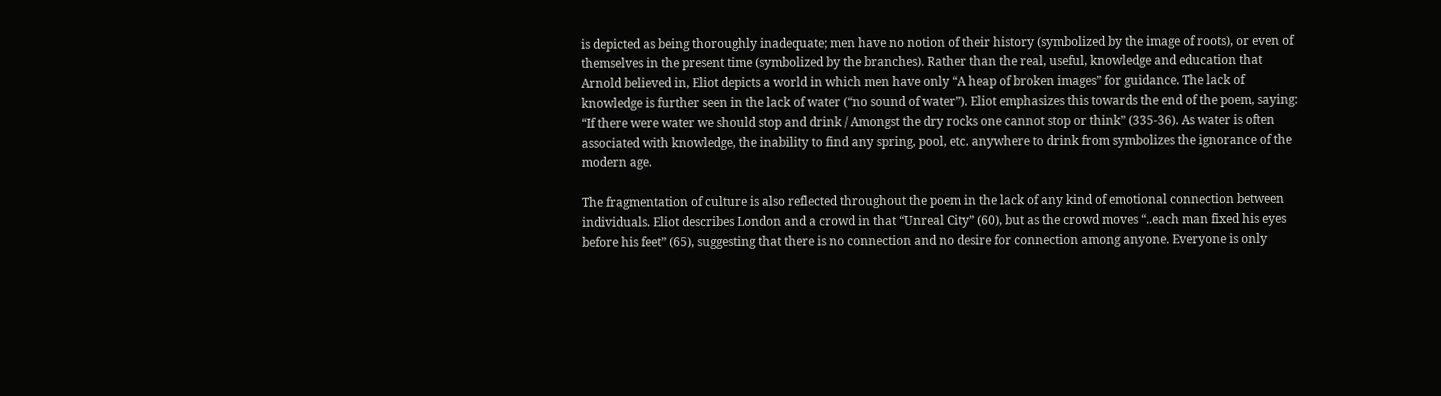is depicted as being thoroughly inadequate; men have no notion of their history (symbolized by the image of roots), or even of themselves in the present time (symbolized by the branches). Rather than the real, useful, knowledge and education that Arnold believed in, Eliot depicts a world in which men have only “A heap of broken images” for guidance. The lack of knowledge is further seen in the lack of water (“no sound of water”). Eliot emphasizes this towards the end of the poem, saying: “If there were water we should stop and drink / Amongst the dry rocks one cannot stop or think” (335-36). As water is often associated with knowledge, the inability to find any spring, pool, etc. anywhere to drink from symbolizes the ignorance of the modern age.

The fragmentation of culture is also reflected throughout the poem in the lack of any kind of emotional connection between individuals. Eliot describes London and a crowd in that “Unreal City” (60), but as the crowd moves “..each man fixed his eyes before his feet” (65), suggesting that there is no connection and no desire for connection among anyone. Everyone is only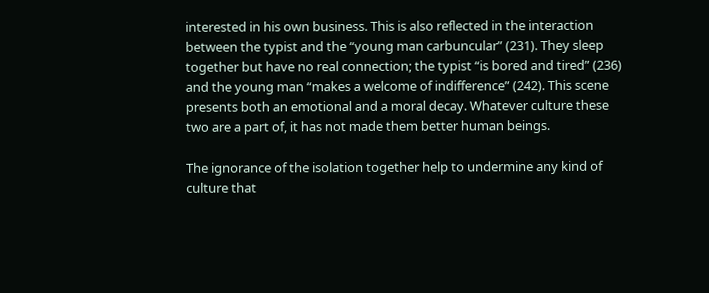interested in his own business. This is also reflected in the interaction between the typist and the “young man carbuncular” (231). They sleep together but have no real connection; the typist “is bored and tired” (236) and the young man “makes a welcome of indifference” (242). This scene presents both an emotional and a moral decay. Whatever culture these two are a part of, it has not made them better human beings.

The ignorance of the isolation together help to undermine any kind of culture that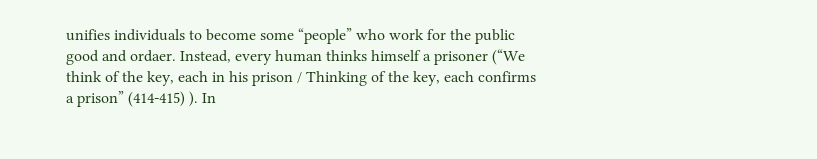unifies individuals to become some “people” who work for the public good and ordaer. Instead, every human thinks himself a prisoner (“We think of the key, each in his prison / Thinking of the key, each confirms a prison” (414-415) ). In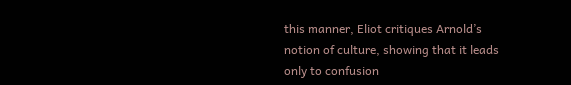this manner, Eliot critiques Arnold’s notion of culture, showing that it leads only to confusion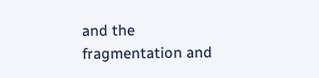and the fragmentation and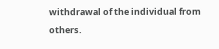withdrawal of the individual from others.